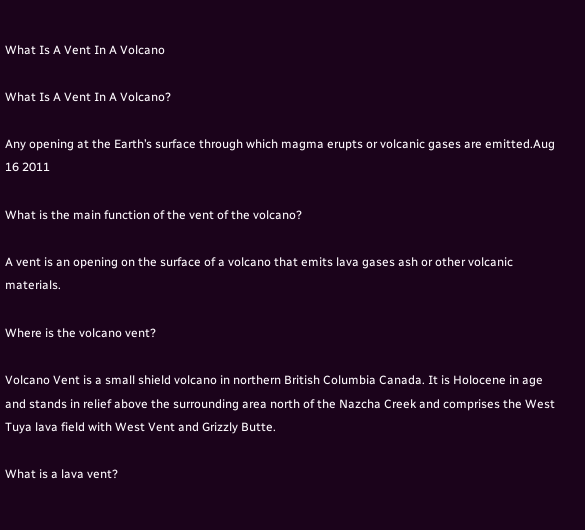What Is A Vent In A Volcano

What Is A Vent In A Volcano?

Any opening at the Earth’s surface through which magma erupts or volcanic gases are emitted.Aug 16 2011

What is the main function of the vent of the volcano?

A vent is an opening on the surface of a volcano that emits lava gases ash or other volcanic materials.

Where is the volcano vent?

Volcano Vent is a small shield volcano in northern British Columbia Canada. It is Holocene in age and stands in relief above the surrounding area north of the Nazcha Creek and comprises the West Tuya lava field with West Vent and Grizzly Butte.

What is a lava vent?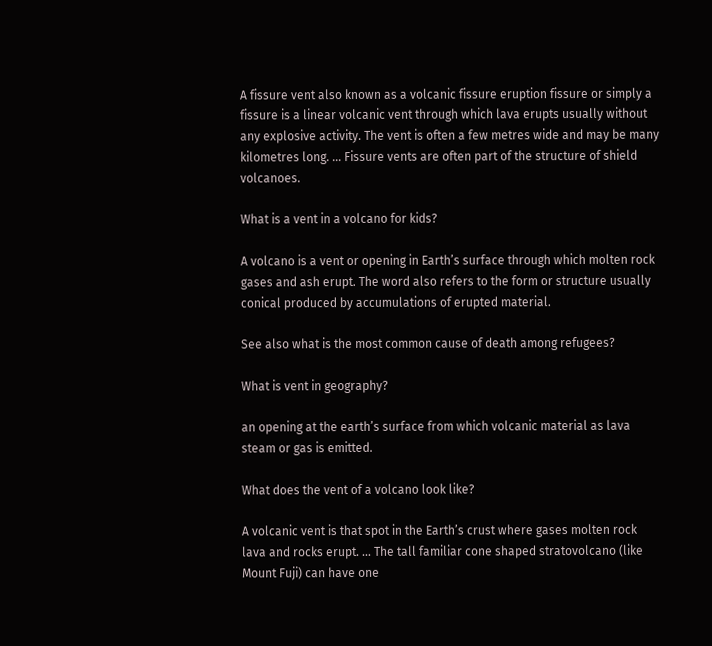A fissure vent also known as a volcanic fissure eruption fissure or simply a fissure is a linear volcanic vent through which lava erupts usually without any explosive activity. The vent is often a few metres wide and may be many kilometres long. … Fissure vents are often part of the structure of shield volcanoes.

What is a vent in a volcano for kids?

A volcano is a vent or opening in Earth’s surface through which molten rock gases and ash erupt. The word also refers to the form or structure usually conical produced by accumulations of erupted material.

See also what is the most common cause of death among refugees?

What is vent in geography?

an opening at the earth’s surface from which volcanic material as lava steam or gas is emitted.

What does the vent of a volcano look like?

A volcanic vent is that spot in the Earth’s crust where gases molten rock lava and rocks erupt. … The tall familiar cone shaped stratovolcano (like Mount Fuji) can have one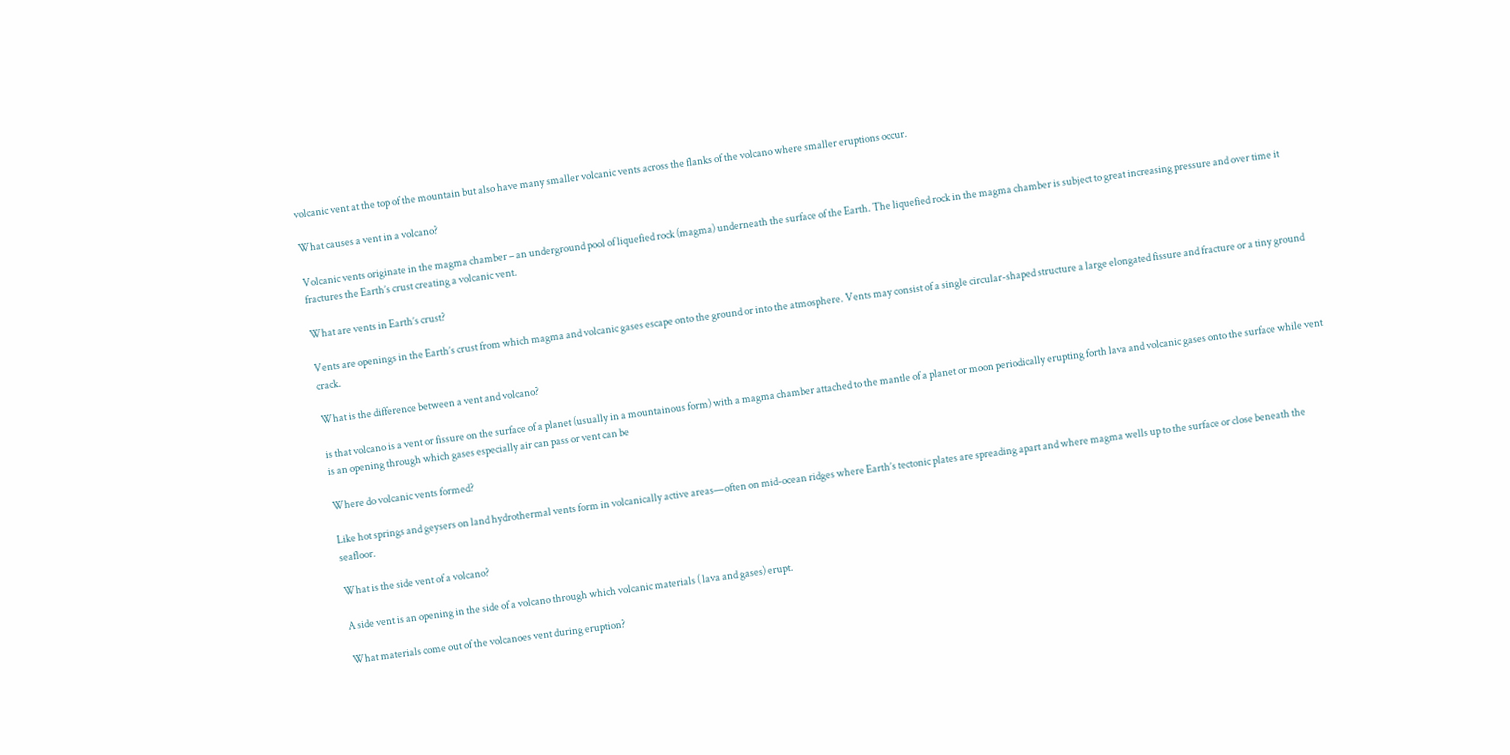volcanic vent at the top of the mountain but also have many smaller volcanic vents across the flanks of the volcano where smaller eruptions occur.

What causes a vent in a volcano?

Volcanic vents originate in the magma chamber – an underground pool of liquefied rock (magma) underneath the surface of the Earth. The liquefied rock in the magma chamber is subject to great increasing pressure and over time it fractures the Earth’s crust creating a volcanic vent.

What are vents in Earth’s crust?

Vents are openings in the Earth’s crust from which magma and volcanic gases escape onto the ground or into the atmosphere. Vents may consist of a single circular-shaped structure a large elongated fissure and fracture or a tiny ground crack.

What is the difference between a vent and volcano?

is that volcano is a vent or fissure on the surface of a planet (usually in a mountainous form) with a magma chamber attached to the mantle of a planet or moon periodically erupting forth lava and volcanic gases onto the surface while vent is an opening through which gases especially air can pass or vent can be

Where do volcanic vents formed?

Like hot springs and geysers on land hydrothermal vents form in volcanically active areas—often on mid-ocean ridges where Earth’s tectonic plates are spreading apart and where magma wells up to the surface or close beneath the seafloor.

What is the side vent of a volcano?

A side vent is an opening in the side of a volcano through which volcanic materials ( lava and gases) erupt.

What materials come out of the volcanoes vent during eruption?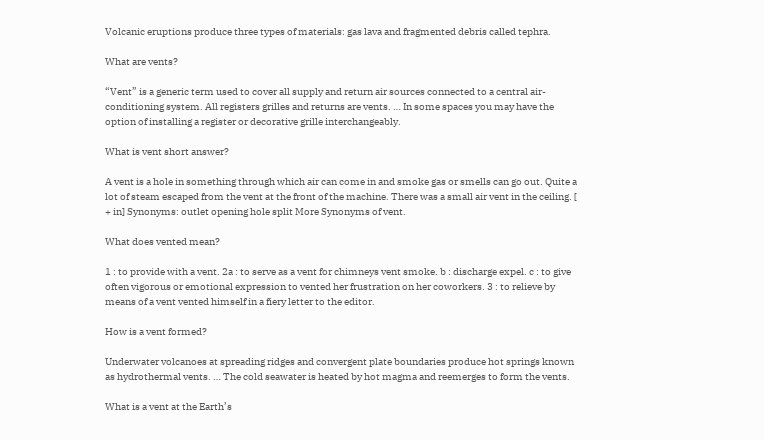Volcanic eruptions produce three types of materials: gas lava and fragmented debris called tephra.

What are vents?

“Vent” is a generic term used to cover all supply and return air sources connected to a central air-conditioning system. All registers grilles and returns are vents. … In some spaces you may have the option of installing a register or decorative grille interchangeably.

What is vent short answer?

A vent is a hole in something through which air can come in and smoke gas or smells can go out. Quite a lot of steam escaped from the vent at the front of the machine. There was a small air vent in the ceiling. [ + in] Synonyms: outlet opening hole split More Synonyms of vent.

What does vented mean?

1 : to provide with a vent. 2a : to serve as a vent for chimneys vent smoke. b : discharge expel. c : to give often vigorous or emotional expression to vented her frustration on her coworkers. 3 : to relieve by means of a vent vented himself in a fiery letter to the editor.

How is a vent formed?

Underwater volcanoes at spreading ridges and convergent plate boundaries produce hot springs known as hydrothermal vents. … The cold seawater is heated by hot magma and reemerges to form the vents.

What is a vent at the Earth’s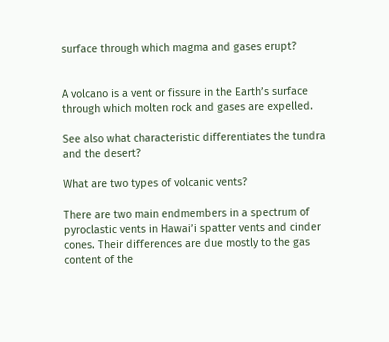surface through which magma and gases erupt?


A volcano is a vent or fissure in the Earth’s surface through which molten rock and gases are expelled.

See also what characteristic differentiates the tundra and the desert?

What are two types of volcanic vents?

There are two main endmembers in a spectrum of pyroclastic vents in Hawai’i spatter vents and cinder cones. Their differences are due mostly to the gas content of the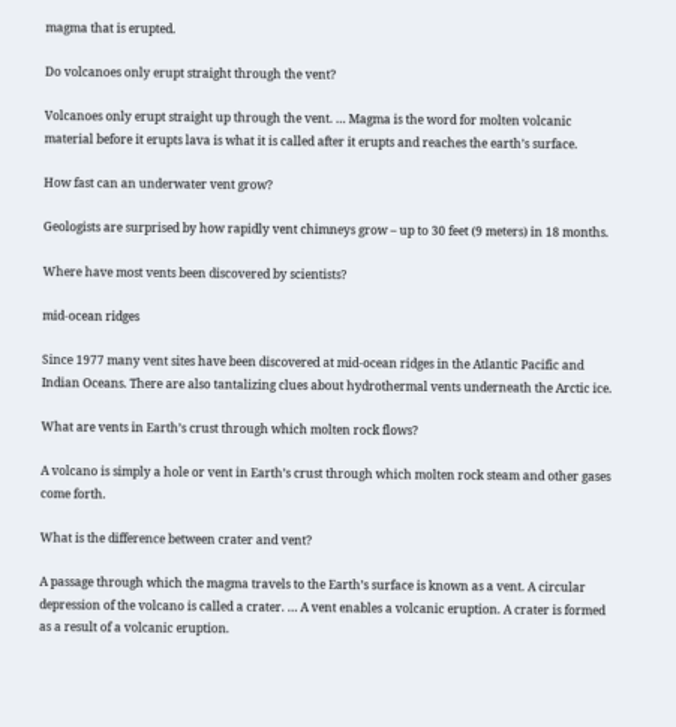magma that is erupted.

Do volcanoes only erupt straight through the vent?

Volcanoes only erupt straight up through the vent. … Magma is the word for molten volcanic material before it erupts lava is what it is called after it erupts and reaches the earth’s surface.

How fast can an underwater vent grow?

Geologists are surprised by how rapidly vent chimneys grow – up to 30 feet (9 meters) in 18 months.

Where have most vents been discovered by scientists?

mid-ocean ridges

Since 1977 many vent sites have been discovered at mid-ocean ridges in the Atlantic Pacific and Indian Oceans. There are also tantalizing clues about hydrothermal vents underneath the Arctic ice.

What are vents in Earth’s crust through which molten rock flows?

A volcano is simply a hole or vent in Earth’s crust through which molten rock steam and other gases come forth.

What is the difference between crater and vent?

A passage through which the magma travels to the Earth’s surface is known as a vent. A circular depression of the volcano is called a crater. … A vent enables a volcanic eruption. A crater is formed as a result of a volcanic eruption.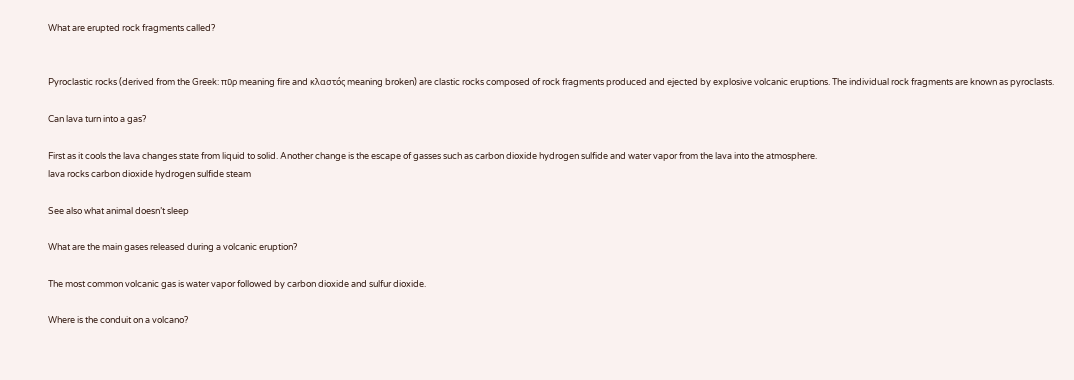What are erupted rock fragments called?


Pyroclastic rocks (derived from the Greek: πῦρ meaning fire and κλαστός meaning broken) are clastic rocks composed of rock fragments produced and ejected by explosive volcanic eruptions. The individual rock fragments are known as pyroclasts.

Can lava turn into a gas?

First as it cools the lava changes state from liquid to solid. Another change is the escape of gasses such as carbon dioxide hydrogen sulfide and water vapor from the lava into the atmosphere.
lava rocks carbon dioxide hydrogen sulfide steam

See also what animal doesn’t sleep

What are the main gases released during a volcanic eruption?

The most common volcanic gas is water vapor followed by carbon dioxide and sulfur dioxide.

Where is the conduit on a volcano?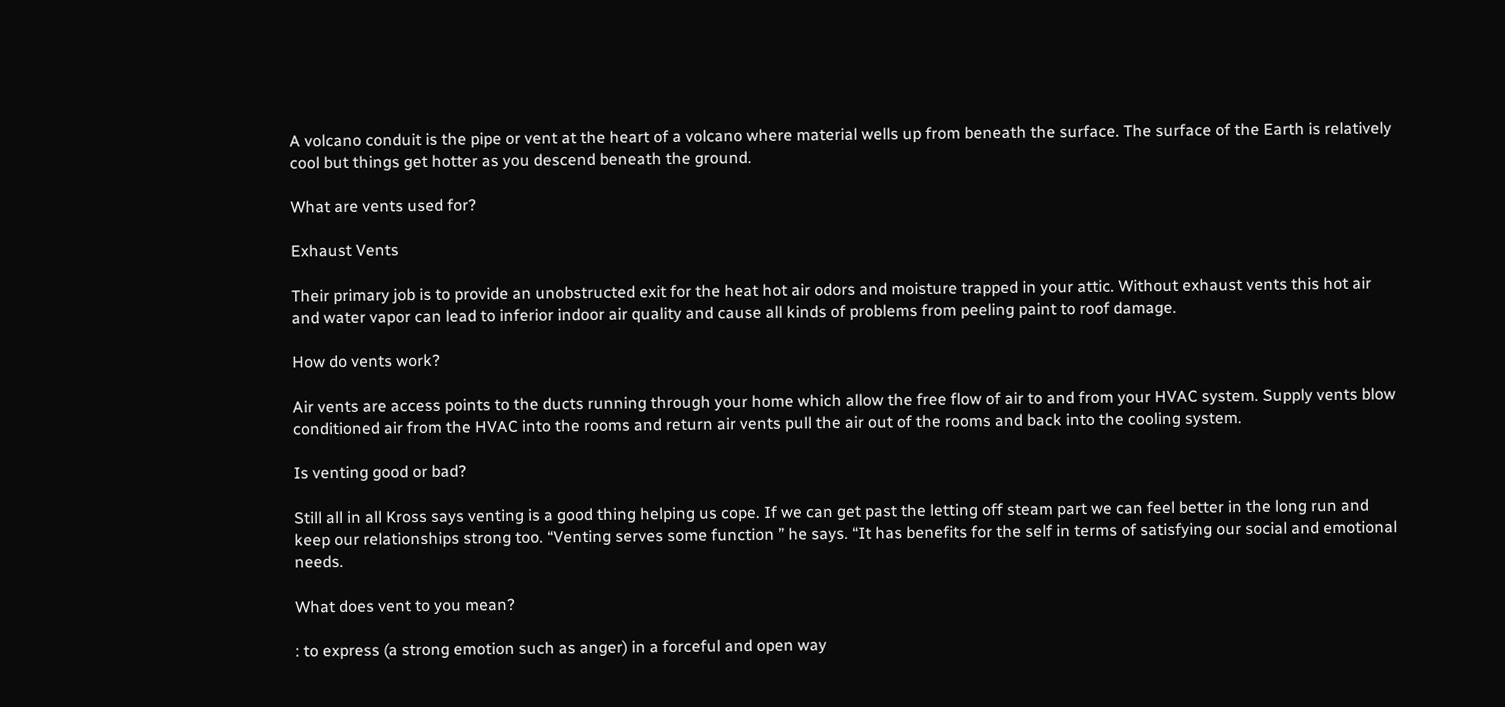A volcano conduit is the pipe or vent at the heart of a volcano where material wells up from beneath the surface. The surface of the Earth is relatively cool but things get hotter as you descend beneath the ground.

What are vents used for?

Exhaust Vents

Their primary job is to provide an unobstructed exit for the heat hot air odors and moisture trapped in your attic. Without exhaust vents this hot air and water vapor can lead to inferior indoor air quality and cause all kinds of problems from peeling paint to roof damage.

How do vents work?

Air vents are access points to the ducts running through your home which allow the free flow of air to and from your HVAC system. Supply vents blow conditioned air from the HVAC into the rooms and return air vents pull the air out of the rooms and back into the cooling system.

Is venting good or bad?

Still all in all Kross says venting is a good thing helping us cope. If we can get past the letting off steam part we can feel better in the long run and keep our relationships strong too. “Venting serves some function ” he says. “It has benefits for the self in terms of satisfying our social and emotional needs.

What does vent to you mean?

: to express (a strong emotion such as anger) in a forceful and open way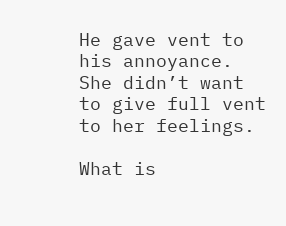He gave vent to his annoyance. She didn’t want to give full vent to her feelings.

What is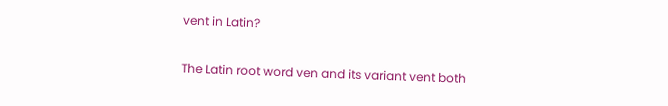vent in Latin?

The Latin root word ven and its variant vent both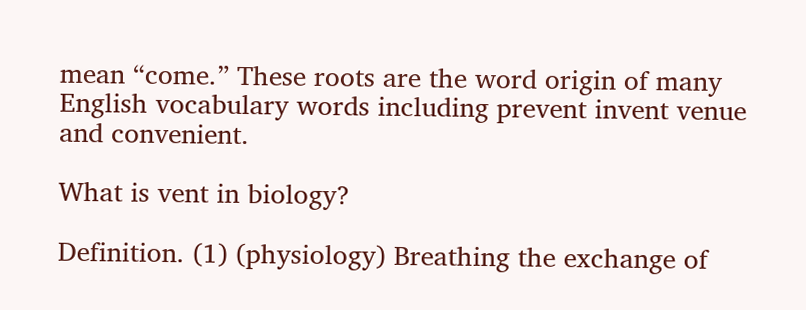mean “come.” These roots are the word origin of many English vocabulary words including prevent invent venue and convenient.

What is vent in biology?

Definition. (1) (physiology) Breathing the exchange of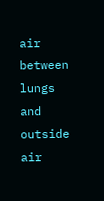air between lungs and outside air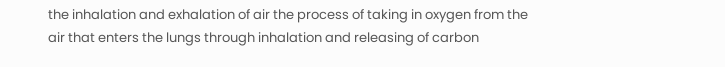the inhalation and exhalation of air the process of taking in oxygen from the air that enters the lungs through inhalation and releasing of carbon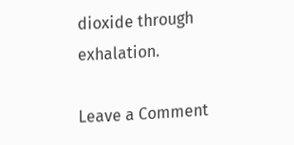dioxide through exhalation.

Leave a Comment